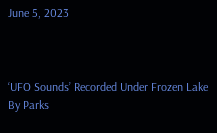June 5, 2023



‘UFO Sounds’ Recorded Under Frozen Lake By Parks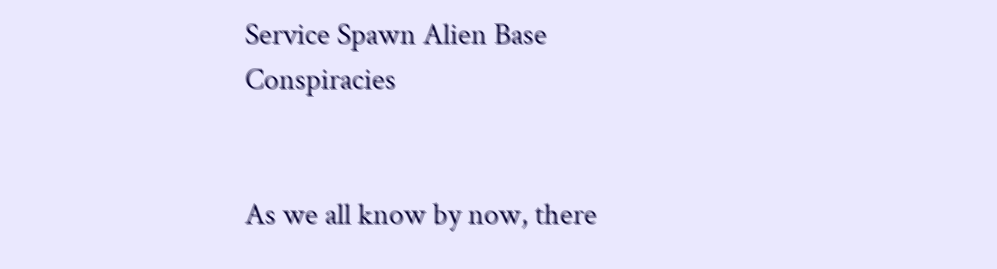Service Spawn Alien Base Conspiracies


As we all know by now, there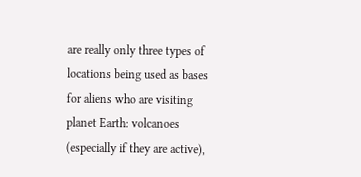are really only three types of locations being used as bases for aliens who are visiting planet Earth: volcanoes (especially if they are active),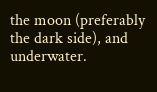the moon (preferably the dark side), and underwater.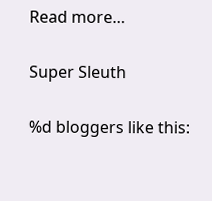Read more…

Super Sleuth

%d bloggers like this: